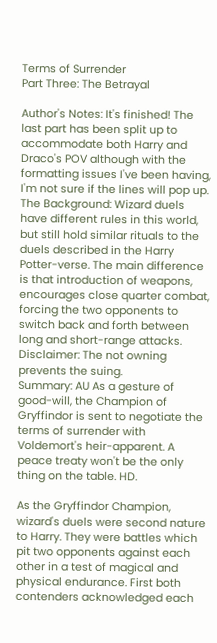Terms of Surrender
Part Three: The Betrayal

Author's Notes: It's finished! The last part has been split up to accommodate both Harry and Draco's POV although with the formatting issues I've been having, I'm not sure if the lines will pop up.
The Background: Wizard duels have different rules in this world, but still hold similar rituals to the duels described in the Harry Potter-verse. The main difference is that introduction of weapons, encourages close quarter combat, forcing the two opponents to switch back and forth between long and short-range attacks.
Disclaimer: The not owning prevents the suing.
Summary: AU As a gesture of good-will, the Champion of Gryffindor is sent to negotiate the terms of surrender with Voldemort's heir-apparent. A peace treaty won't be the only thing on the table. HD.

As the Gryffindor Champion, wizard's duels were second nature to Harry. They were battles which pit two opponents against each other in a test of magical and physical endurance. First both contenders acknowledged each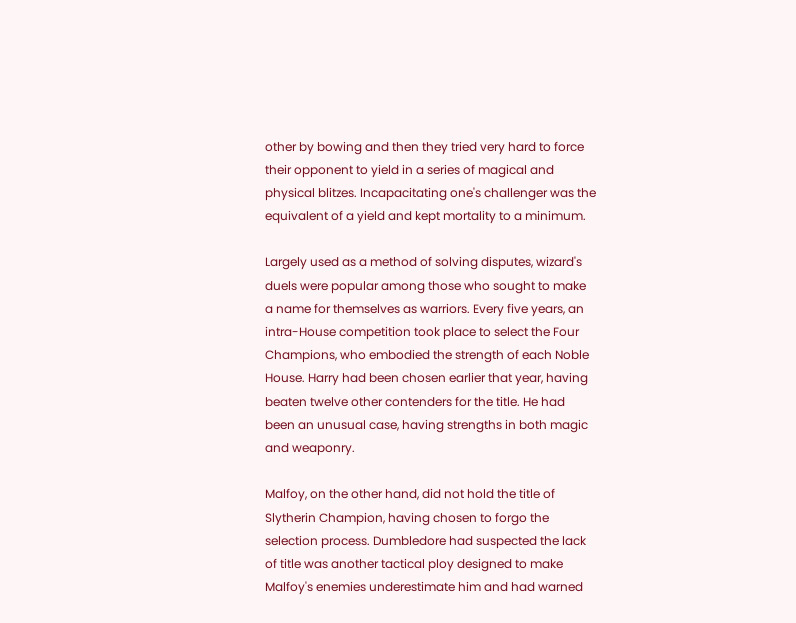other by bowing and then they tried very hard to force their opponent to yield in a series of magical and physical blitzes. Incapacitating one's challenger was the equivalent of a yield and kept mortality to a minimum.

Largely used as a method of solving disputes, wizard's duels were popular among those who sought to make a name for themselves as warriors. Every five years, an intra-House competition took place to select the Four Champions, who embodied the strength of each Noble House. Harry had been chosen earlier that year, having beaten twelve other contenders for the title. He had been an unusual case, having strengths in both magic and weaponry.

Malfoy, on the other hand, did not hold the title of Slytherin Champion, having chosen to forgo the selection process. Dumbledore had suspected the lack of title was another tactical ploy designed to make Malfoy's enemies underestimate him and had warned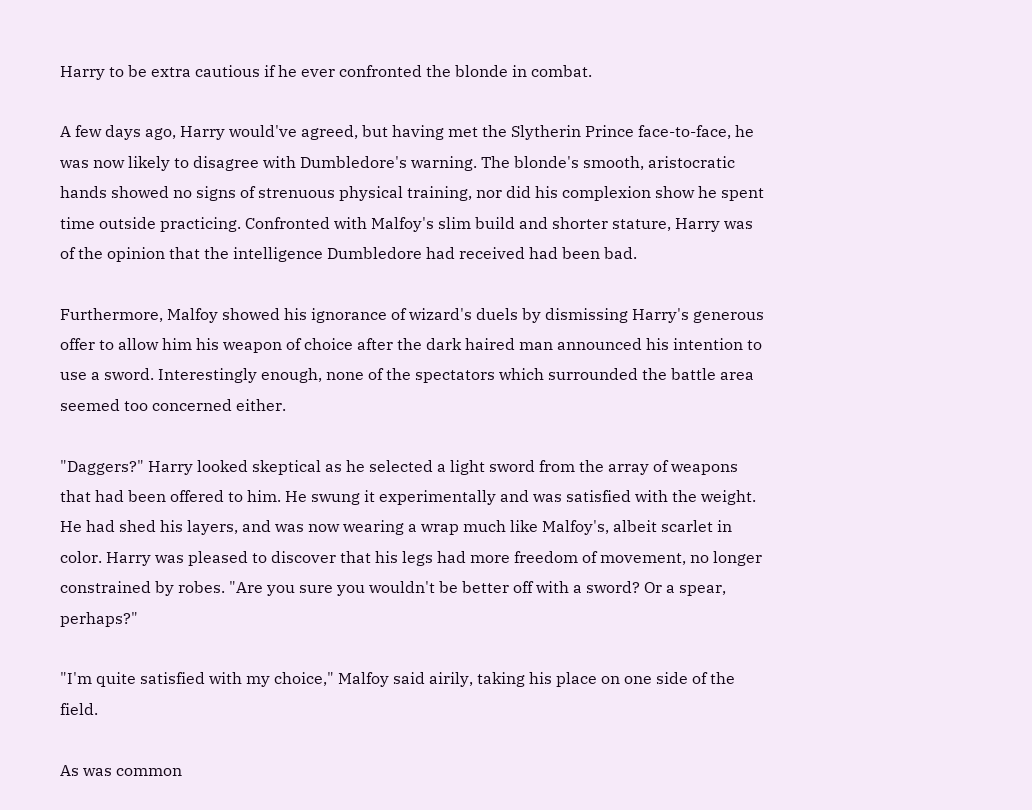Harry to be extra cautious if he ever confronted the blonde in combat.

A few days ago, Harry would've agreed, but having met the Slytherin Prince face-to-face, he was now likely to disagree with Dumbledore's warning. The blonde's smooth, aristocratic hands showed no signs of strenuous physical training, nor did his complexion show he spent time outside practicing. Confronted with Malfoy's slim build and shorter stature, Harry was of the opinion that the intelligence Dumbledore had received had been bad.

Furthermore, Malfoy showed his ignorance of wizard's duels by dismissing Harry's generous offer to allow him his weapon of choice after the dark haired man announced his intention to use a sword. Interestingly enough, none of the spectators which surrounded the battle area seemed too concerned either.

"Daggers?" Harry looked skeptical as he selected a light sword from the array of weapons that had been offered to him. He swung it experimentally and was satisfied with the weight. He had shed his layers, and was now wearing a wrap much like Malfoy's, albeit scarlet in color. Harry was pleased to discover that his legs had more freedom of movement, no longer constrained by robes. "Are you sure you wouldn't be better off with a sword? Or a spear, perhaps?"

"I'm quite satisfied with my choice," Malfoy said airily, taking his place on one side of the field.

As was common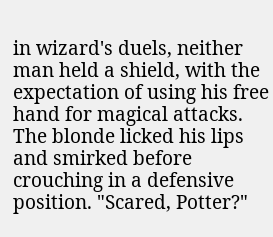in wizard's duels, neither man held a shield, with the expectation of using his free hand for magical attacks. The blonde licked his lips and smirked before crouching in a defensive position. "Scared, Potter?"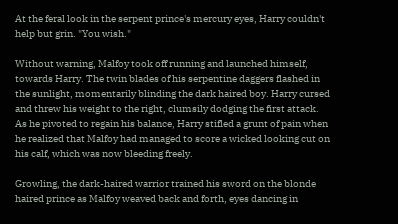At the feral look in the serpent prince's mercury eyes, Harry couldn't help but grin. "You wish."

Without warning, Malfoy took off running and launched himself, towards Harry. The twin blades of his serpentine daggers flashed in the sunlight, momentarily blinding the dark haired boy. Harry cursed and threw his weight to the right, clumsily dodging the first attack. As he pivoted to regain his balance, Harry stifled a grunt of pain when he realized that Malfoy had managed to score a wicked looking cut on his calf, which was now bleeding freely.

Growling, the dark-haired warrior trained his sword on the blonde haired prince as Malfoy weaved back and forth, eyes dancing in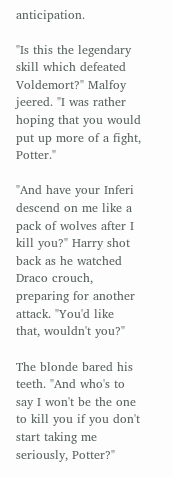anticipation.

"Is this the legendary skill which defeated Voldemort?" Malfoy jeered. "I was rather hoping that you would put up more of a fight, Potter."

"And have your Inferi descend on me like a pack of wolves after I kill you?" Harry shot back as he watched Draco crouch, preparing for another attack. "You'd like that, wouldn't you?"

The blonde bared his teeth. "And who's to say I won't be the one to kill you if you don't start taking me seriously, Potter?"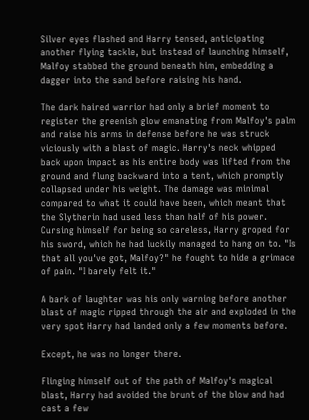Silver eyes flashed and Harry tensed, anticipating another flying tackle, but instead of launching himself, Malfoy stabbed the ground beneath him, embedding a dagger into the sand before raising his hand.

The dark haired warrior had only a brief moment to register the greenish glow emanating from Malfoy's palm and raise his arms in defense before he was struck viciously with a blast of magic. Harry's neck whipped back upon impact as his entire body was lifted from the ground and flung backward into a tent, which promptly collapsed under his weight. The damage was minimal compared to what it could have been, which meant that the Slytherin had used less than half of his power. Cursing himself for being so careless, Harry groped for his sword, which he had luckily managed to hang on to. "Is that all you've got, Malfoy?" he fought to hide a grimace of pain. "I barely felt it."

A bark of laughter was his only warning before another blast of magic ripped through the air and exploded in the very spot Harry had landed only a few moments before.

Except, he was no longer there.

Flinging himself out of the path of Malfoy's magical blast, Harry had avoided the brunt of the blow and had cast a few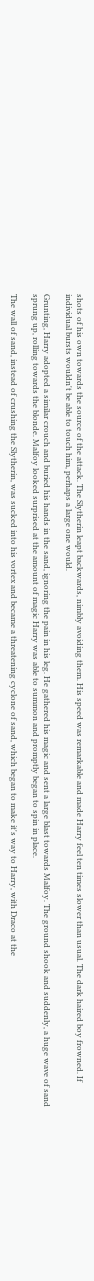shots of his own towards the source of the attack. The Slytherin leapt backwards, nimbly avoiding them. His speed was remarkable and made Harry feel ten times slower than usual. The dark haired boy frowned. If individual bursts wouldn't be able to touch him, perhaps a large one would.

Grunting, Harry adopted a similar crouch and buried his hands in the sand, ignoring the pain in his leg. He gathered his magic and sent a large blast towards Malfoy. The ground shook and suddenly, a huge wave of sand sprung up, rolling towards the blonde. Malfoy looked surprised at the amount of magic Harry was able to summon and promptly began to spin in place.

The wall of sand, instead of crushing the Slytherin, was sucked into his vortex and became a threatening cyclone of sand, which began to make it's way to Harry, with Draco at the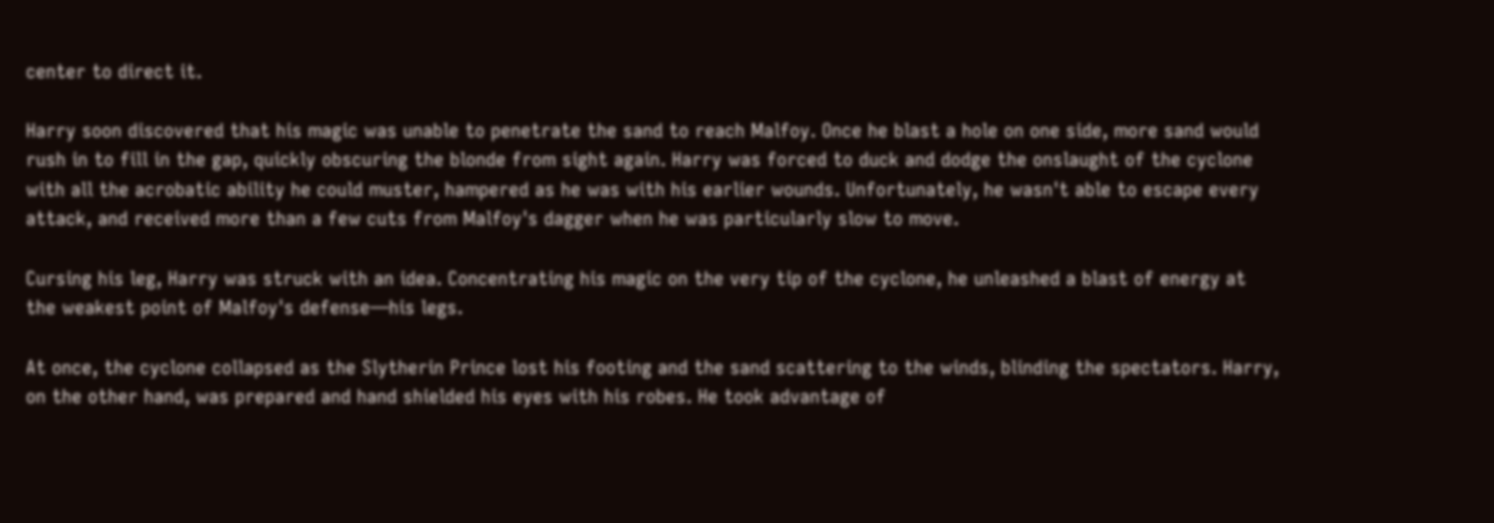center to direct it.

Harry soon discovered that his magic was unable to penetrate the sand to reach Malfoy. Once he blast a hole on one side, more sand would rush in to fill in the gap, quickly obscuring the blonde from sight again. Harry was forced to duck and dodge the onslaught of the cyclone with all the acrobatic ability he could muster, hampered as he was with his earlier wounds. Unfortunately, he wasn't able to escape every attack, and received more than a few cuts from Malfoy's dagger when he was particularly slow to move.

Cursing his leg, Harry was struck with an idea. Concentrating his magic on the very tip of the cyclone, he unleashed a blast of energy at the weakest point of Malfoy's defense—his legs.

At once, the cyclone collapsed as the Slytherin Prince lost his footing and the sand scattering to the winds, blinding the spectators. Harry, on the other hand, was prepared and hand shielded his eyes with his robes. He took advantage of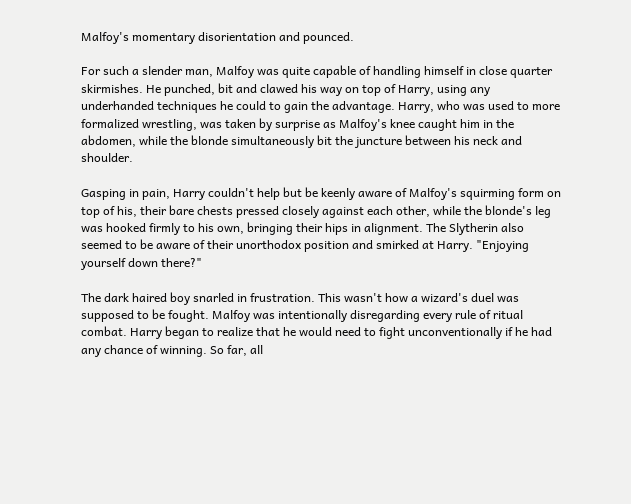Malfoy's momentary disorientation and pounced.

For such a slender man, Malfoy was quite capable of handling himself in close quarter skirmishes. He punched, bit and clawed his way on top of Harry, using any underhanded techniques he could to gain the advantage. Harry, who was used to more formalized wrestling, was taken by surprise as Malfoy's knee caught him in the abdomen, while the blonde simultaneously bit the juncture between his neck and shoulder.

Gasping in pain, Harry couldn't help but be keenly aware of Malfoy's squirming form on top of his, their bare chests pressed closely against each other, while the blonde's leg was hooked firmly to his own, bringing their hips in alignment. The Slytherin also seemed to be aware of their unorthodox position and smirked at Harry. "Enjoying yourself down there?"

The dark haired boy snarled in frustration. This wasn't how a wizard's duel was supposed to be fought. Malfoy was intentionally disregarding every rule of ritual combat. Harry began to realize that he would need to fight unconventionally if he had any chance of winning. So far, all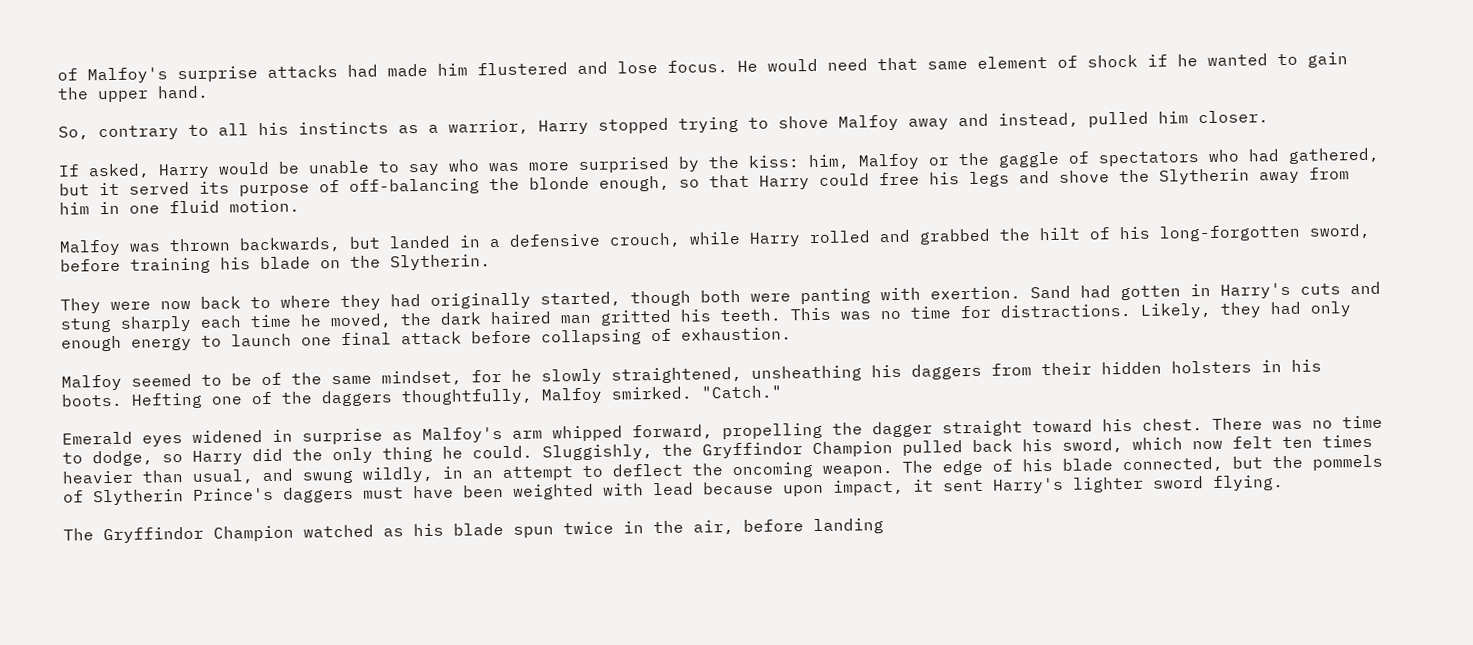of Malfoy's surprise attacks had made him flustered and lose focus. He would need that same element of shock if he wanted to gain the upper hand.

So, contrary to all his instincts as a warrior, Harry stopped trying to shove Malfoy away and instead, pulled him closer.

If asked, Harry would be unable to say who was more surprised by the kiss: him, Malfoy or the gaggle of spectators who had gathered, but it served its purpose of off-balancing the blonde enough, so that Harry could free his legs and shove the Slytherin away from him in one fluid motion.

Malfoy was thrown backwards, but landed in a defensive crouch, while Harry rolled and grabbed the hilt of his long-forgotten sword, before training his blade on the Slytherin.

They were now back to where they had originally started, though both were panting with exertion. Sand had gotten in Harry's cuts and stung sharply each time he moved, the dark haired man gritted his teeth. This was no time for distractions. Likely, they had only enough energy to launch one final attack before collapsing of exhaustion.

Malfoy seemed to be of the same mindset, for he slowly straightened, unsheathing his daggers from their hidden holsters in his boots. Hefting one of the daggers thoughtfully, Malfoy smirked. "Catch."

Emerald eyes widened in surprise as Malfoy's arm whipped forward, propelling the dagger straight toward his chest. There was no time to dodge, so Harry did the only thing he could. Sluggishly, the Gryffindor Champion pulled back his sword, which now felt ten times heavier than usual, and swung wildly, in an attempt to deflect the oncoming weapon. The edge of his blade connected, but the pommels of Slytherin Prince's daggers must have been weighted with lead because upon impact, it sent Harry's lighter sword flying.

The Gryffindor Champion watched as his blade spun twice in the air, before landing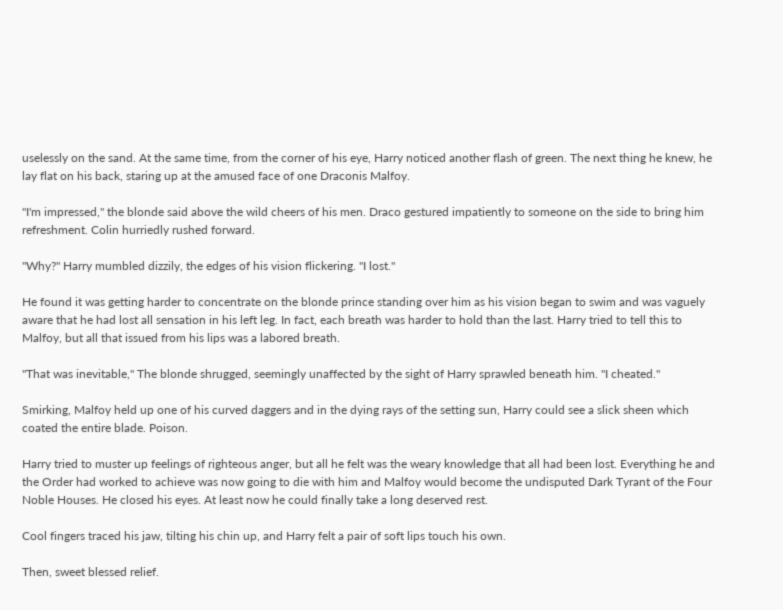uselessly on the sand. At the same time, from the corner of his eye, Harry noticed another flash of green. The next thing he knew, he lay flat on his back, staring up at the amused face of one Draconis Malfoy.

"I'm impressed," the blonde said above the wild cheers of his men. Draco gestured impatiently to someone on the side to bring him refreshment. Colin hurriedly rushed forward.

"Why?" Harry mumbled dizzily, the edges of his vision flickering. "I lost."

He found it was getting harder to concentrate on the blonde prince standing over him as his vision began to swim and was vaguely aware that he had lost all sensation in his left leg. In fact, each breath was harder to hold than the last. Harry tried to tell this to Malfoy, but all that issued from his lips was a labored breath.

"That was inevitable," The blonde shrugged, seemingly unaffected by the sight of Harry sprawled beneath him. "I cheated."

Smirking, Malfoy held up one of his curved daggers and in the dying rays of the setting sun, Harry could see a slick sheen which coated the entire blade. Poison.

Harry tried to muster up feelings of righteous anger, but all he felt was the weary knowledge that all had been lost. Everything he and the Order had worked to achieve was now going to die with him and Malfoy would become the undisputed Dark Tyrant of the Four Noble Houses. He closed his eyes. At least now he could finally take a long deserved rest.

Cool fingers traced his jaw, tilting his chin up, and Harry felt a pair of soft lips touch his own.

Then, sweet blessed relief.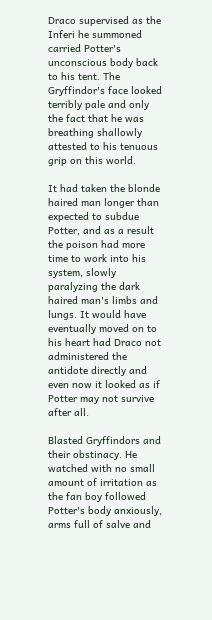Draco supervised as the Inferi he summoned carried Potter's unconscious body back to his tent. The Gryffindor's face looked terribly pale and only the fact that he was breathing shallowly attested to his tenuous grip on this world.

It had taken the blonde haired man longer than expected to subdue Potter, and as a result the poison had more time to work into his system, slowly paralyzing the dark haired man's limbs and lungs. It would have eventually moved on to his heart had Draco not administered the antidote directly and even now it looked as if Potter may not survive after all.

Blasted Gryffindors and their obstinacy. He watched with no small amount of irritation as the fan boy followed Potter's body anxiously, arms full of salve and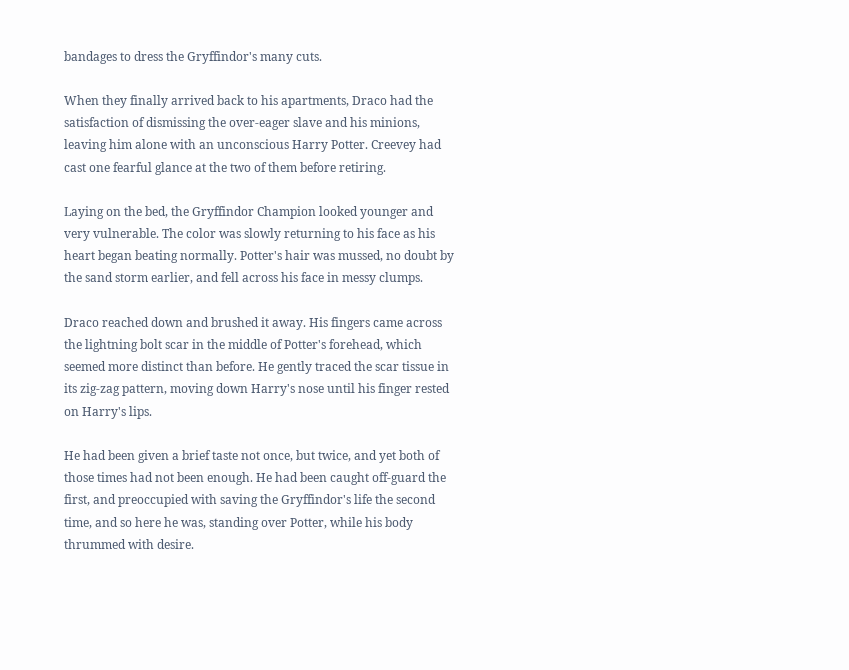bandages to dress the Gryffindor's many cuts.

When they finally arrived back to his apartments, Draco had the satisfaction of dismissing the over-eager slave and his minions, leaving him alone with an unconscious Harry Potter. Creevey had cast one fearful glance at the two of them before retiring.

Laying on the bed, the Gryffindor Champion looked younger and very vulnerable. The color was slowly returning to his face as his heart began beating normally. Potter's hair was mussed, no doubt by the sand storm earlier, and fell across his face in messy clumps.

Draco reached down and brushed it away. His fingers came across the lightning bolt scar in the middle of Potter's forehead, which seemed more distinct than before. He gently traced the scar tissue in its zig-zag pattern, moving down Harry's nose until his finger rested on Harry's lips.

He had been given a brief taste not once, but twice, and yet both of those times had not been enough. He had been caught off-guard the first, and preoccupied with saving the Gryffindor's life the second time, and so here he was, standing over Potter, while his body thrummed with desire.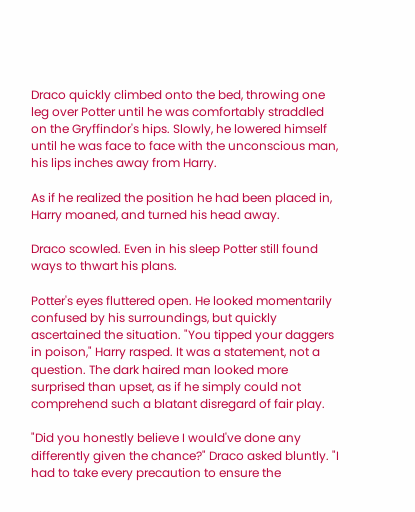Draco quickly climbed onto the bed, throwing one leg over Potter until he was comfortably straddled on the Gryffindor's hips. Slowly, he lowered himself until he was face to face with the unconscious man, his lips inches away from Harry.

As if he realized the position he had been placed in, Harry moaned, and turned his head away.

Draco scowled. Even in his sleep Potter still found ways to thwart his plans.

Potter's eyes fluttered open. He looked momentarily confused by his surroundings, but quickly ascertained the situation. "You tipped your daggers in poison," Harry rasped. It was a statement, not a question. The dark haired man looked more surprised than upset, as if he simply could not comprehend such a blatant disregard of fair play.

"Did you honestly believe I would've done any differently given the chance?" Draco asked bluntly. "I had to take every precaution to ensure the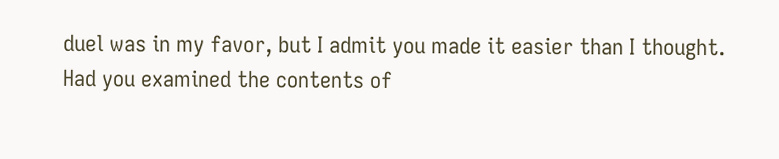duel was in my favor, but I admit you made it easier than I thought. Had you examined the contents of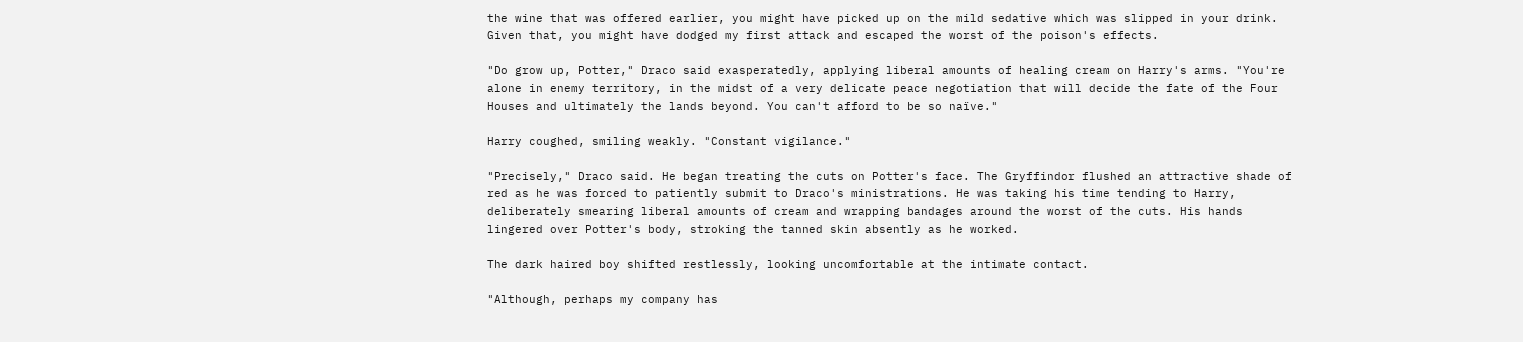the wine that was offered earlier, you might have picked up on the mild sedative which was slipped in your drink. Given that, you might have dodged my first attack and escaped the worst of the poison's effects.

"Do grow up, Potter," Draco said exasperatedly, applying liberal amounts of healing cream on Harry's arms. "You're alone in enemy territory, in the midst of a very delicate peace negotiation that will decide the fate of the Four Houses and ultimately the lands beyond. You can't afford to be so naïve."

Harry coughed, smiling weakly. "Constant vigilance."

"Precisely," Draco said. He began treating the cuts on Potter's face. The Gryffindor flushed an attractive shade of red as he was forced to patiently submit to Draco's ministrations. He was taking his time tending to Harry, deliberately smearing liberal amounts of cream and wrapping bandages around the worst of the cuts. His hands lingered over Potter's body, stroking the tanned skin absently as he worked.

The dark haired boy shifted restlessly, looking uncomfortable at the intimate contact.

"Although, perhaps my company has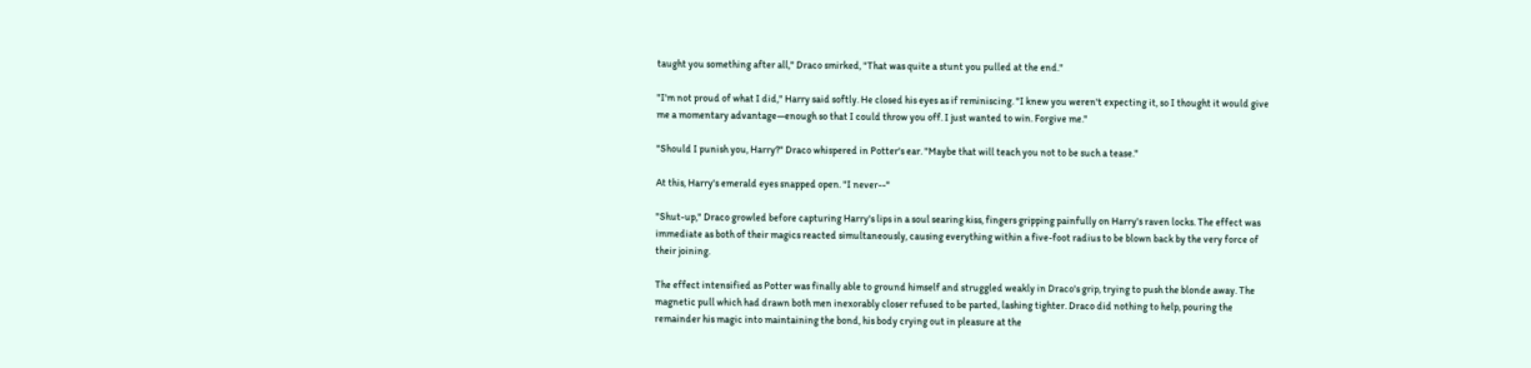taught you something after all," Draco smirked, "That was quite a stunt you pulled at the end."

"I'm not proud of what I did," Harry said softly. He closed his eyes as if reminiscing. "I knew you weren't expecting it, so I thought it would give me a momentary advantage—enough so that I could throw you off. I just wanted to win. Forgive me."

"Should I punish you, Harry?" Draco whispered in Potter's ear. "Maybe that will teach you not to be such a tease."

At this, Harry's emerald eyes snapped open. "I never--"

"Shut-up," Draco growled before capturing Harry's lips in a soul searing kiss, fingers gripping painfully on Harry's raven locks. The effect was immediate as both of their magics reacted simultaneously, causing everything within a five-foot radius to be blown back by the very force of their joining.

The effect intensified as Potter was finally able to ground himself and struggled weakly in Draco's grip, trying to push the blonde away. The magnetic pull which had drawn both men inexorably closer refused to be parted, lashing tighter. Draco did nothing to help, pouring the remainder his magic into maintaining the bond, his body crying out in pleasure at the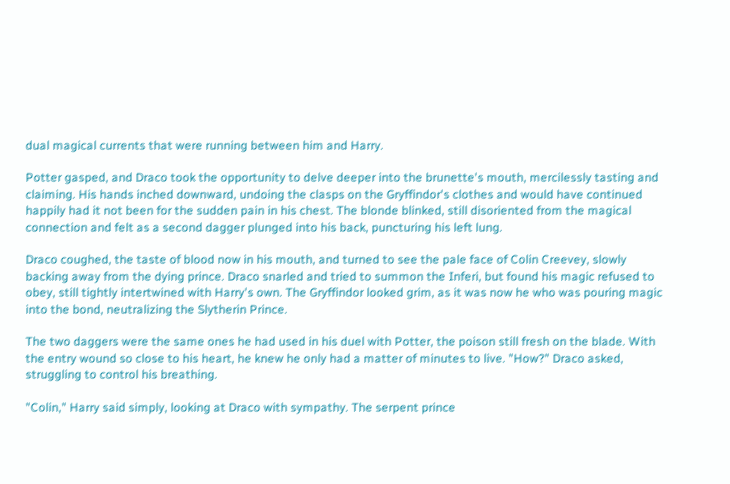dual magical currents that were running between him and Harry.

Potter gasped, and Draco took the opportunity to delve deeper into the brunette's mouth, mercilessly tasting and claiming. His hands inched downward, undoing the clasps on the Gryffindor's clothes and would have continued happily had it not been for the sudden pain in his chest. The blonde blinked, still disoriented from the magical connection and felt as a second dagger plunged into his back, puncturing his left lung.

Draco coughed, the taste of blood now in his mouth, and turned to see the pale face of Colin Creevey, slowly backing away from the dying prince. Draco snarled and tried to summon the Inferi, but found his magic refused to obey, still tightly intertwined with Harry's own. The Gryffindor looked grim, as it was now he who was pouring magic into the bond, neutralizing the Slytherin Prince.

The two daggers were the same ones he had used in his duel with Potter, the poison still fresh on the blade. With the entry wound so close to his heart, he knew he only had a matter of minutes to live. "How?" Draco asked, struggling to control his breathing.

"Colin," Harry said simply, looking at Draco with sympathy. The serpent prince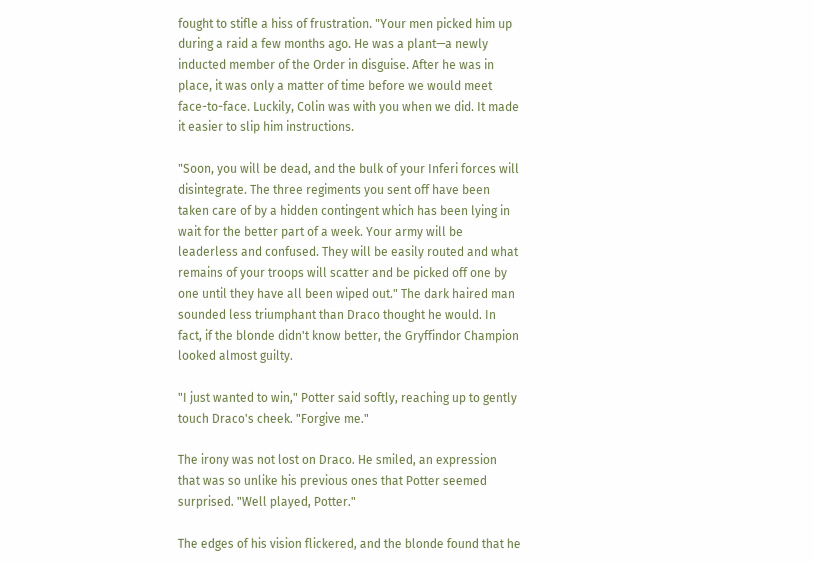fought to stifle a hiss of frustration. "Your men picked him up during a raid a few months ago. He was a plant—a newly inducted member of the Order in disguise. After he was in place, it was only a matter of time before we would meet face-to-face. Luckily, Colin was with you when we did. It made it easier to slip him instructions.

"Soon, you will be dead, and the bulk of your Inferi forces will disintegrate. The three regiments you sent off have been taken care of by a hidden contingent which has been lying in wait for the better part of a week. Your army will be leaderless and confused. They will be easily routed and what remains of your troops will scatter and be picked off one by one until they have all been wiped out." The dark haired man sounded less triumphant than Draco thought he would. In fact, if the blonde didn't know better, the Gryffindor Champion looked almost guilty.

"I just wanted to win," Potter said softly, reaching up to gently touch Draco's cheek. "Forgive me."

The irony was not lost on Draco. He smiled, an expression that was so unlike his previous ones that Potter seemed surprised. "Well played, Potter."

The edges of his vision flickered, and the blonde found that he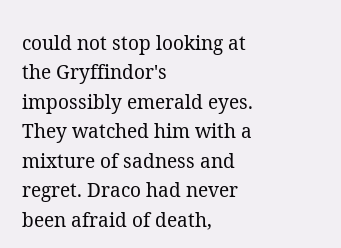could not stop looking at the Gryffindor's impossibly emerald eyes. They watched him with a mixture of sadness and regret. Draco had never been afraid of death,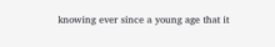knowing ever since a young age that it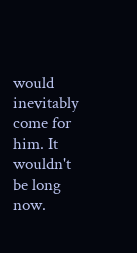would inevitably come for him. It wouldn't be long now.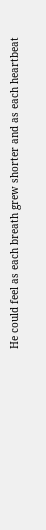He could feel as each breath grew shorter and as each heartbeat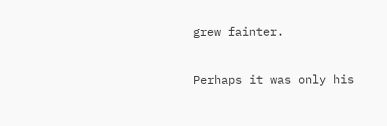grew fainter.

Perhaps it was only his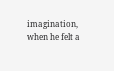imagination, when he felt a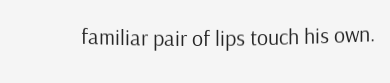familiar pair of lips touch his own.